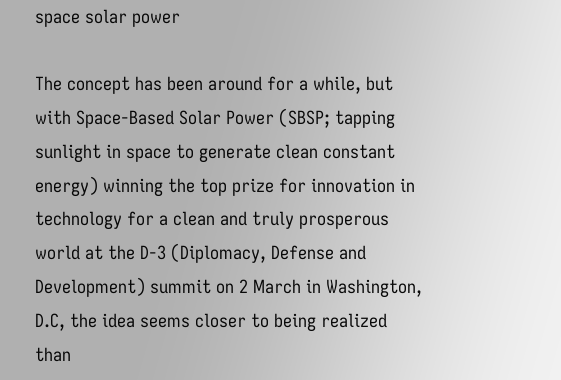space solar power

The concept has been around for a while, but with Space-Based Solar Power (SBSP; tapping sunlight in space to generate clean constant energy) winning the top prize for innovation in technology for a clean and truly prosperous world at the D-3 (Diplomacy, Defense and Development) summit on 2 March in Washington, D.C, the idea seems closer to being realized than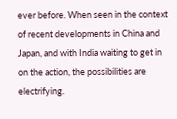ever before. When seen in the context of recent developments in China and Japan, and with India waiting to get in on the action, the possibilities are electrifying.